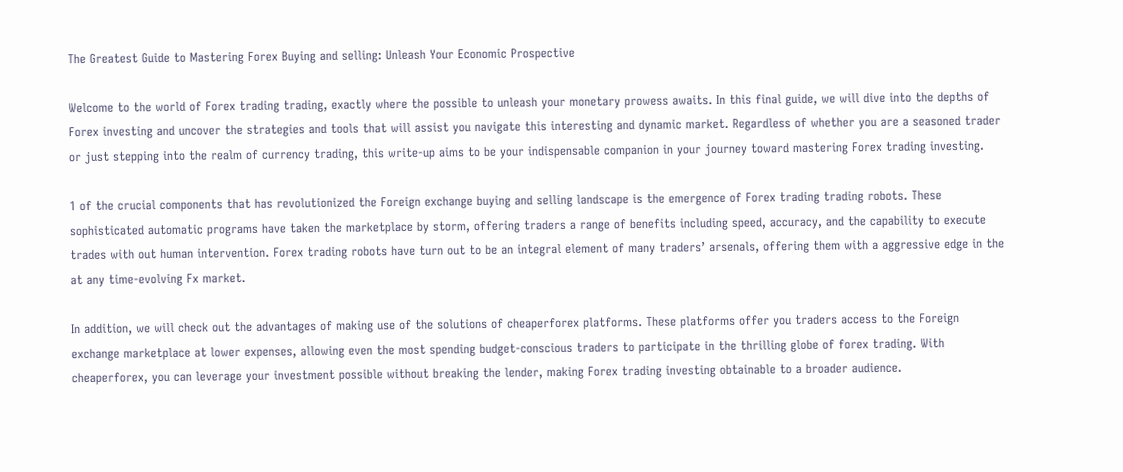The Greatest Guide to Mastering Forex Buying and selling: Unleash Your Economic Prospective

Welcome to the world of Forex trading trading, exactly where the possible to unleash your monetary prowess awaits. In this final guide, we will dive into the depths of Forex investing and uncover the strategies and tools that will assist you navigate this interesting and dynamic market. Regardless of whether you are a seasoned trader or just stepping into the realm of currency trading, this write-up aims to be your indispensable companion in your journey toward mastering Forex trading investing.

1 of the crucial components that has revolutionized the Foreign exchange buying and selling landscape is the emergence of Forex trading trading robots. These sophisticated automatic programs have taken the marketplace by storm, offering traders a range of benefits including speed, accuracy, and the capability to execute trades with out human intervention. Forex trading robots have turn out to be an integral element of many traders’ arsenals, offering them with a aggressive edge in the at any time-evolving Fx market.

In addition, we will check out the advantages of making use of the solutions of cheaperforex platforms. These platforms offer you traders access to the Foreign exchange marketplace at lower expenses, allowing even the most spending budget-conscious traders to participate in the thrilling globe of forex trading. With cheaperforex, you can leverage your investment possible without breaking the lender, making Forex trading investing obtainable to a broader audience.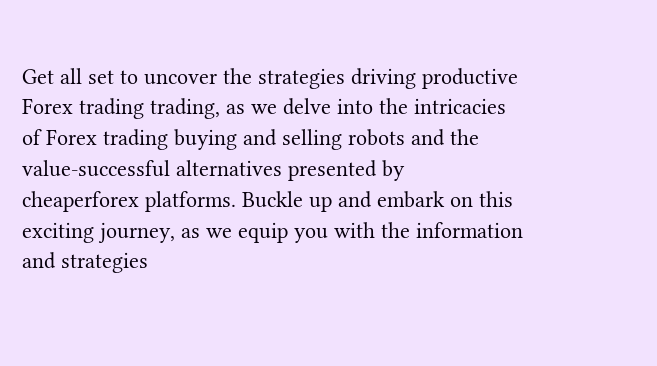Get all set to uncover the strategies driving productive Forex trading trading, as we delve into the intricacies of Forex trading buying and selling robots and the value-successful alternatives presented by cheaperforex platforms. Buckle up and embark on this exciting journey, as we equip you with the information and strategies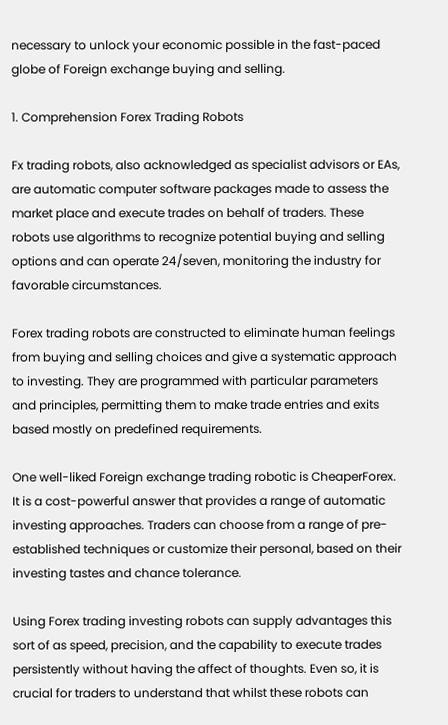necessary to unlock your economic possible in the fast-paced globe of Foreign exchange buying and selling.

1. Comprehension Forex Trading Robots

Fx trading robots, also acknowledged as specialist advisors or EAs, are automatic computer software packages made to assess the market place and execute trades on behalf of traders. These robots use algorithms to recognize potential buying and selling options and can operate 24/seven, monitoring the industry for favorable circumstances.

Forex trading robots are constructed to eliminate human feelings from buying and selling choices and give a systematic approach to investing. They are programmed with particular parameters and principles, permitting them to make trade entries and exits based mostly on predefined requirements.

One well-liked Foreign exchange trading robotic is CheaperForex. It is a cost-powerful answer that provides a range of automatic investing approaches. Traders can choose from a range of pre-established techniques or customize their personal, based on their investing tastes and chance tolerance.

Using Forex trading investing robots can supply advantages this sort of as speed, precision, and the capability to execute trades persistently without having the affect of thoughts. Even so, it is crucial for traders to understand that whilst these robots can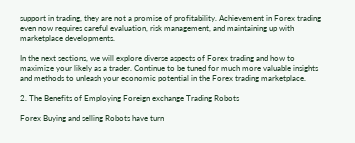support in trading, they are not a promise of profitability. Achievement in Forex trading even now requires careful evaluation, risk management, and maintaining up with marketplace developments.

In the next sections, we will explore diverse aspects of Forex trading and how to maximize your likely as a trader. Continue to be tuned for much more valuable insights and methods to unleash your economic potential in the Forex trading marketplace.

2. The Benefits of Employing Foreign exchange Trading Robots

Forex Buying and selling Robots have turn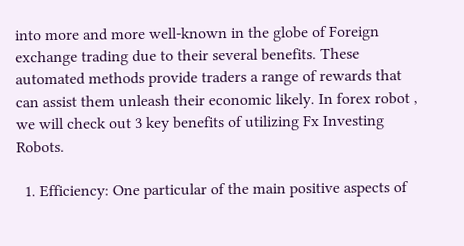into more and more well-known in the globe of Foreign exchange trading due to their several benefits. These automated methods provide traders a range of rewards that can assist them unleash their economic likely. In forex robot , we will check out 3 key benefits of utilizing Fx Investing Robots.

  1. Efficiency: One particular of the main positive aspects of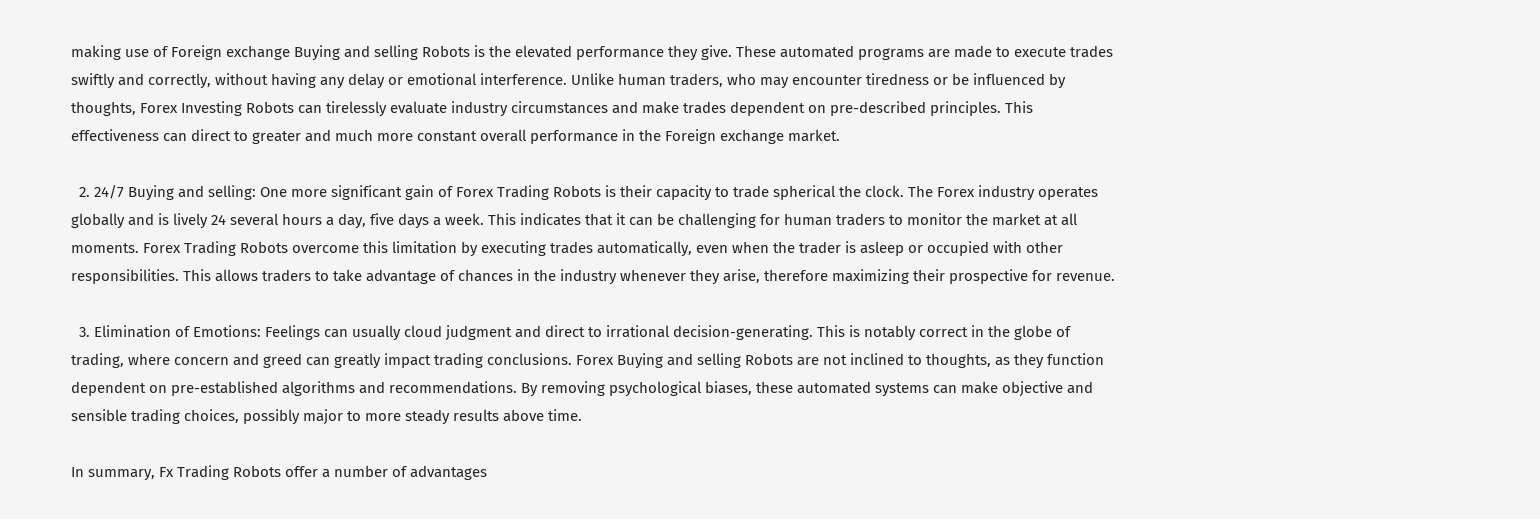making use of Foreign exchange Buying and selling Robots is the elevated performance they give. These automated programs are made to execute trades swiftly and correctly, without having any delay or emotional interference. Unlike human traders, who may encounter tiredness or be influenced by thoughts, Forex Investing Robots can tirelessly evaluate industry circumstances and make trades dependent on pre-described principles. This effectiveness can direct to greater and much more constant overall performance in the Foreign exchange market.

  2. 24/7 Buying and selling: One more significant gain of Forex Trading Robots is their capacity to trade spherical the clock. The Forex industry operates globally and is lively 24 several hours a day, five days a week. This indicates that it can be challenging for human traders to monitor the market at all moments. Forex Trading Robots overcome this limitation by executing trades automatically, even when the trader is asleep or occupied with other responsibilities. This allows traders to take advantage of chances in the industry whenever they arise, therefore maximizing their prospective for revenue.

  3. Elimination of Emotions: Feelings can usually cloud judgment and direct to irrational decision-generating. This is notably correct in the globe of trading, where concern and greed can greatly impact trading conclusions. Forex Buying and selling Robots are not inclined to thoughts, as they function dependent on pre-established algorithms and recommendations. By removing psychological biases, these automated systems can make objective and sensible trading choices, possibly major to more steady results above time.

In summary, Fx Trading Robots offer a number of advantages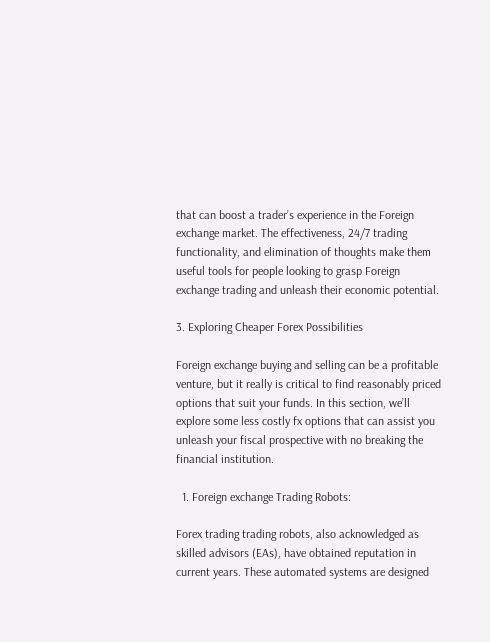that can boost a trader’s experience in the Foreign exchange market. The effectiveness, 24/7 trading functionality, and elimination of thoughts make them useful tools for people looking to grasp Foreign exchange trading and unleash their economic potential.

3. Exploring Cheaper Forex Possibilities

Foreign exchange buying and selling can be a profitable venture, but it really is critical to find reasonably priced options that suit your funds. In this section, we’ll explore some less costly fx options that can assist you unleash your fiscal prospective with no breaking the financial institution.

  1. Foreign exchange Trading Robots:

Forex trading trading robots, also acknowledged as skilled advisors (EAs), have obtained reputation in current years. These automated systems are designed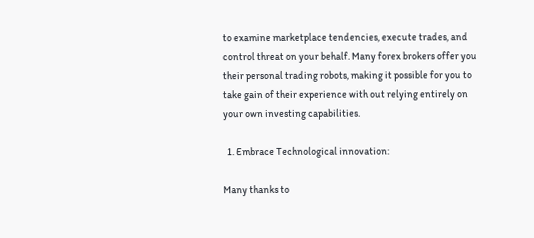to examine marketplace tendencies, execute trades, and control threat on your behalf. Many forex brokers offer you their personal trading robots, making it possible for you to take gain of their experience with out relying entirely on your own investing capabilities.

  1. Embrace Technological innovation:

Many thanks to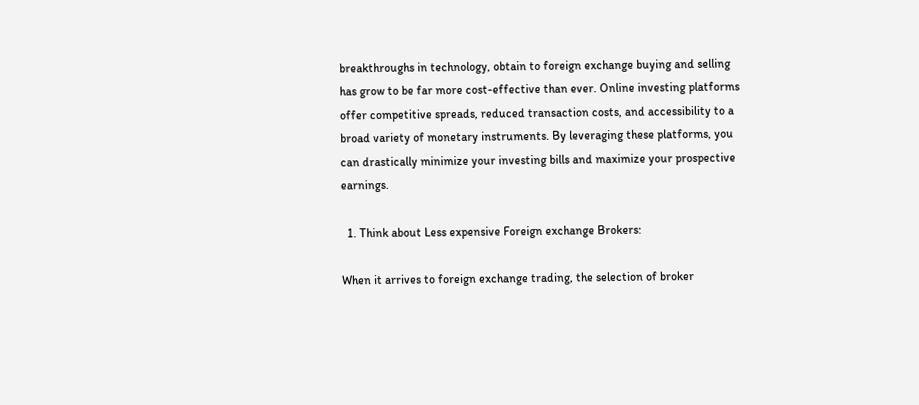breakthroughs in technology, obtain to foreign exchange buying and selling has grow to be far more cost-effective than ever. Online investing platforms offer competitive spreads, reduced transaction costs, and accessibility to a broad variety of monetary instruments. By leveraging these platforms, you can drastically minimize your investing bills and maximize your prospective earnings.

  1. Think about Less expensive Foreign exchange Brokers:

When it arrives to foreign exchange trading, the selection of broker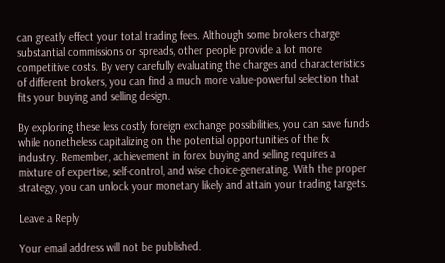can greatly effect your total trading fees. Although some brokers charge substantial commissions or spreads, other people provide a lot more competitive costs. By very carefully evaluating the charges and characteristics of different brokers, you can find a much more value-powerful selection that fits your buying and selling design.

By exploring these less costly foreign exchange possibilities, you can save funds while nonetheless capitalizing on the potential opportunities of the fx industry. Remember, achievement in forex buying and selling requires a mixture of expertise, self-control, and wise choice-generating. With the proper strategy, you can unlock your monetary likely and attain your trading targets.

Leave a Reply

Your email address will not be published.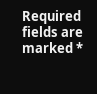Required fields are marked *